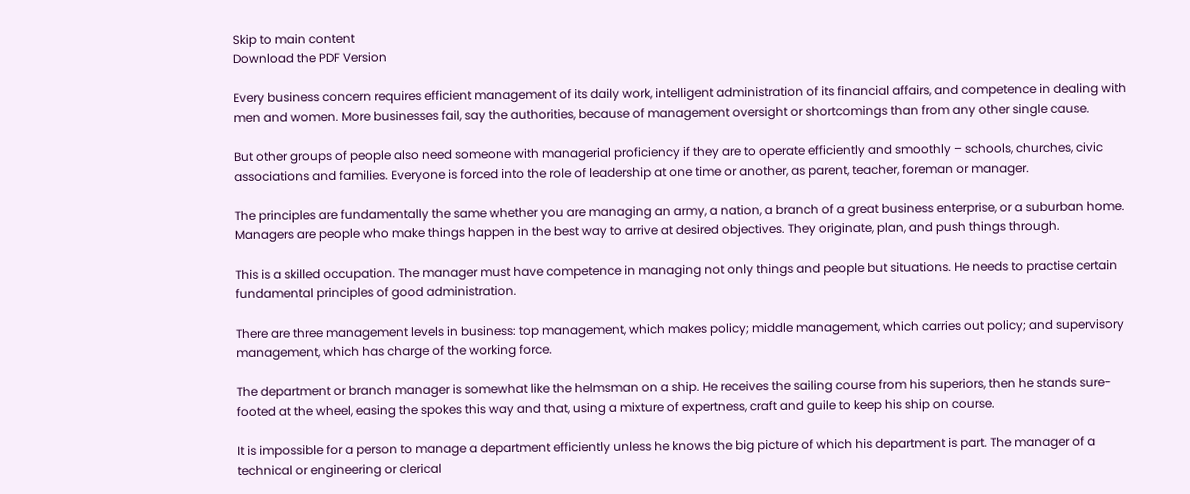Skip to main content
Download the PDF Version

Every business concern requires efficient management of its daily work, intelligent administration of its financial affairs, and competence in dealing with men and women. More businesses fail, say the authorities, because of management oversight or shortcomings than from any other single cause.

But other groups of people also need someone with managerial proficiency if they are to operate efficiently and smoothly – schools, churches, civic associations and families. Everyone is forced into the role of leadership at one time or another, as parent, teacher, foreman or manager.

The principles are fundamentally the same whether you are managing an army, a nation, a branch of a great business enterprise, or a suburban home. Managers are people who make things happen in the best way to arrive at desired objectives. They originate, plan, and push things through.

This is a skilled occupation. The manager must have competence in managing not only things and people but situations. He needs to practise certain fundamental principles of good administration.

There are three management levels in business: top management, which makes policy; middle management, which carries out policy; and supervisory management, which has charge of the working force.

The department or branch manager is somewhat like the helmsman on a ship. He receives the sailing course from his superiors, then he stands sure-footed at the wheel, easing the spokes this way and that, using a mixture of expertness, craft and guile to keep his ship on course.

It is impossible for a person to manage a department efficiently unless he knows the big picture of which his department is part. The manager of a technical or engineering or clerical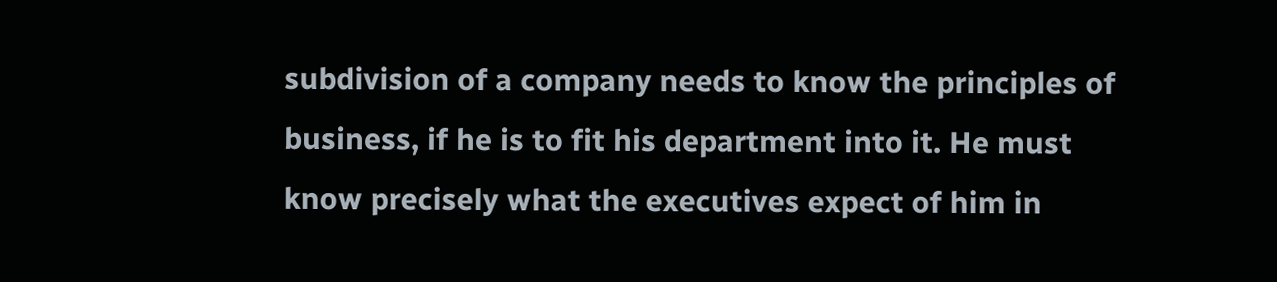subdivision of a company needs to know the principles of business, if he is to fit his department into it. He must know precisely what the executives expect of him in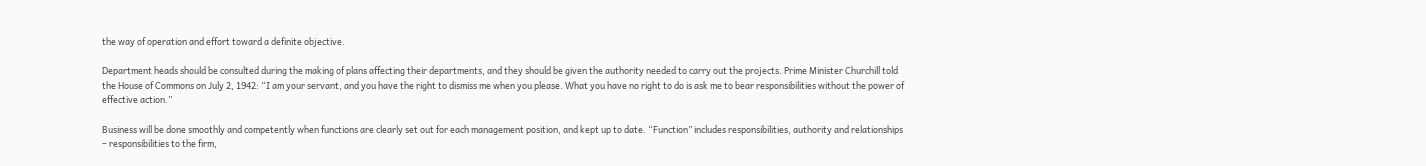the way of operation and effort toward a definite objective.

Department heads should be consulted during the making of plans affecting their departments, and they should be given the authority needed to carry out the projects. Prime Minister Churchill told the House of Commons on July 2, 1942: “I am your servant, and you have the right to dismiss me when you please. What you have no right to do is ask me to bear responsibilities without the power of effective action.”

Business will be done smoothly and competently when functions are clearly set out for each management position, and kept up to date. “Function” includes responsibilities, authority and relationships – responsibilities to the firm,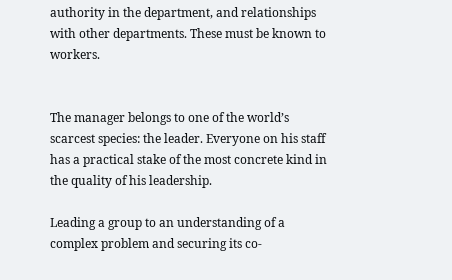authority in the department, and relationships with other departments. These must be known to workers.


The manager belongs to one of the world’s scarcest species: the leader. Everyone on his staff has a practical stake of the most concrete kind in the quality of his leadership.

Leading a group to an understanding of a complex problem and securing its co-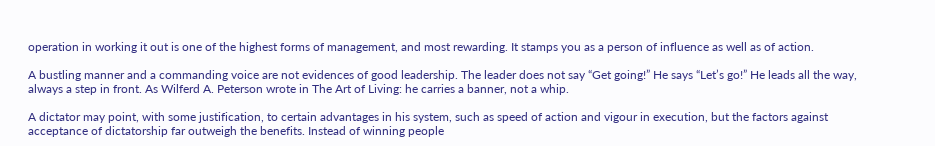operation in working it out is one of the highest forms of management, and most rewarding. It stamps you as a person of influence as well as of action.

A bustling manner and a commanding voice are not evidences of good leadership. The leader does not say “Get going!” He says “Let’s go!” He leads all the way, always a step in front. As Wilferd A. Peterson wrote in The Art of Living: he carries a banner, not a whip.

A dictator may point, with some justification, to certain advantages in his system, such as speed of action and vigour in execution, but the factors against acceptance of dictatorship far outweigh the benefits. Instead of winning people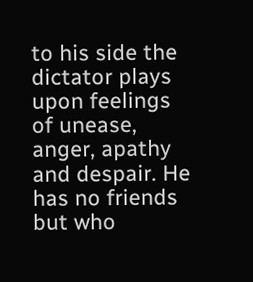to his side the dictator plays upon feelings of unease, anger, apathy and despair. He has no friends but who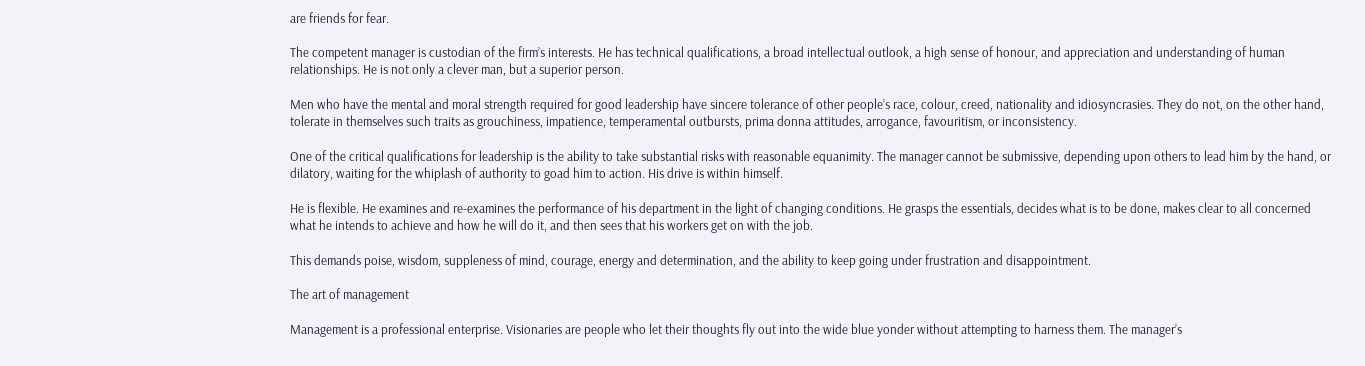are friends for fear.

The competent manager is custodian of the firm’s interests. He has technical qualifications, a broad intellectual outlook, a high sense of honour, and appreciation and understanding of human relationships. He is not only a clever man, but a superior person.

Men who have the mental and moral strength required for good leadership have sincere tolerance of other people’s race, colour, creed, nationality and idiosyncrasies. They do not, on the other hand, tolerate in themselves such traits as grouchiness, impatience, temperamental outbursts, prima donna attitudes, arrogance, favouritism, or inconsistency.

One of the critical qualifications for leadership is the ability to take substantial risks with reasonable equanimity. The manager cannot be submissive, depending upon others to lead him by the hand, or dilatory, waiting for the whiplash of authority to goad him to action. His drive is within himself.

He is flexible. He examines and re-examines the performance of his department in the light of changing conditions. He grasps the essentials, decides what is to be done, makes clear to all concerned what he intends to achieve and how he will do it, and then sees that his workers get on with the job.

This demands poise, wisdom, suppleness of mind, courage, energy and determination, and the ability to keep going under frustration and disappointment.

The art of management

Management is a professional enterprise. Visionaries are people who let their thoughts fly out into the wide blue yonder without attempting to harness them. The manager’s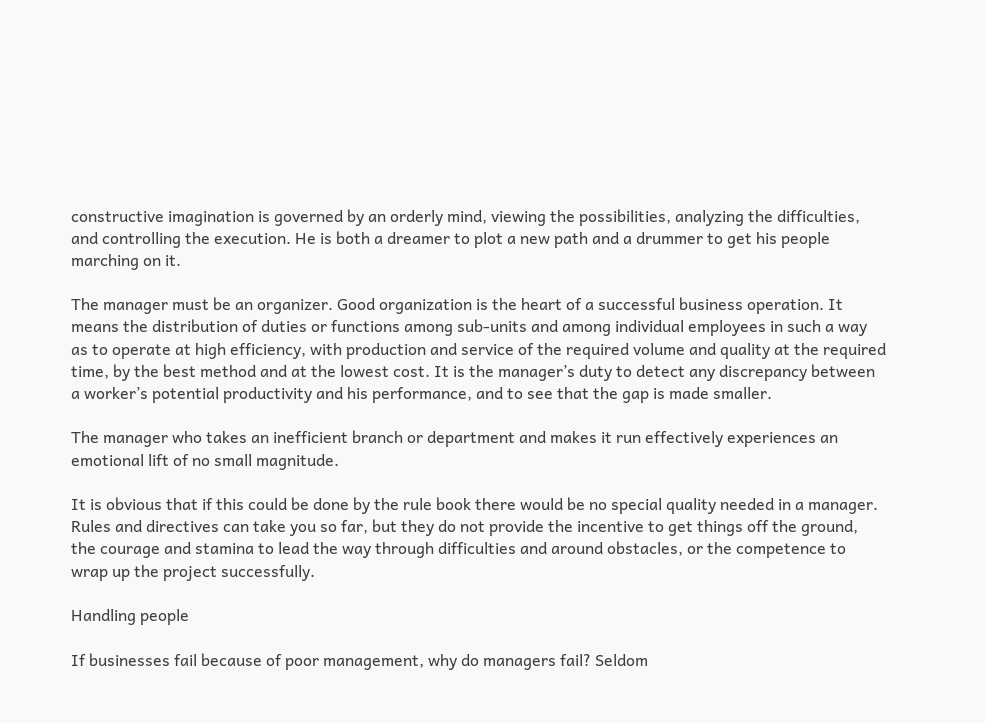constructive imagination is governed by an orderly mind, viewing the possibilities, analyzing the difficulties, and controlling the execution. He is both a dreamer to plot a new path and a drummer to get his people marching on it.

The manager must be an organizer. Good organization is the heart of a successful business operation. It means the distribution of duties or functions among sub-units and among individual employees in such a way as to operate at high efficiency, with production and service of the required volume and quality at the required time, by the best method and at the lowest cost. It is the manager’s duty to detect any discrepancy between a worker’s potential productivity and his performance, and to see that the gap is made smaller.

The manager who takes an inefficient branch or department and makes it run effectively experiences an emotional lift of no small magnitude.

It is obvious that if this could be done by the rule book there would be no special quality needed in a manager. Rules and directives can take you so far, but they do not provide the incentive to get things off the ground, the courage and stamina to lead the way through difficulties and around obstacles, or the competence to wrap up the project successfully.

Handling people

If businesses fail because of poor management, why do managers fail? Seldom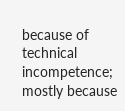because of technical incompetence; mostly because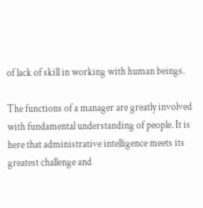of lack of skill in working with human beings.

The functions of a manager are greatly involved with fundamental understanding of people. It is here that administrative intelligence meets its greatest challenge and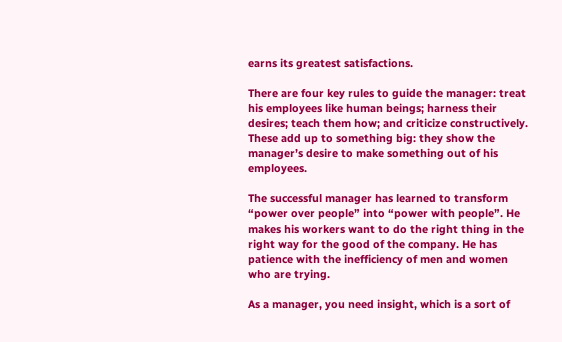earns its greatest satisfactions.

There are four key rules to guide the manager: treat his employees like human beings; harness their desires; teach them how; and criticize constructively. These add up to something big: they show the manager’s desire to make something out of his employees.

The successful manager has learned to transform “power over people” into “power with people”. He makes his workers want to do the right thing in the right way for the good of the company. He has patience with the inefficiency of men and women who are trying.

As a manager, you need insight, which is a sort of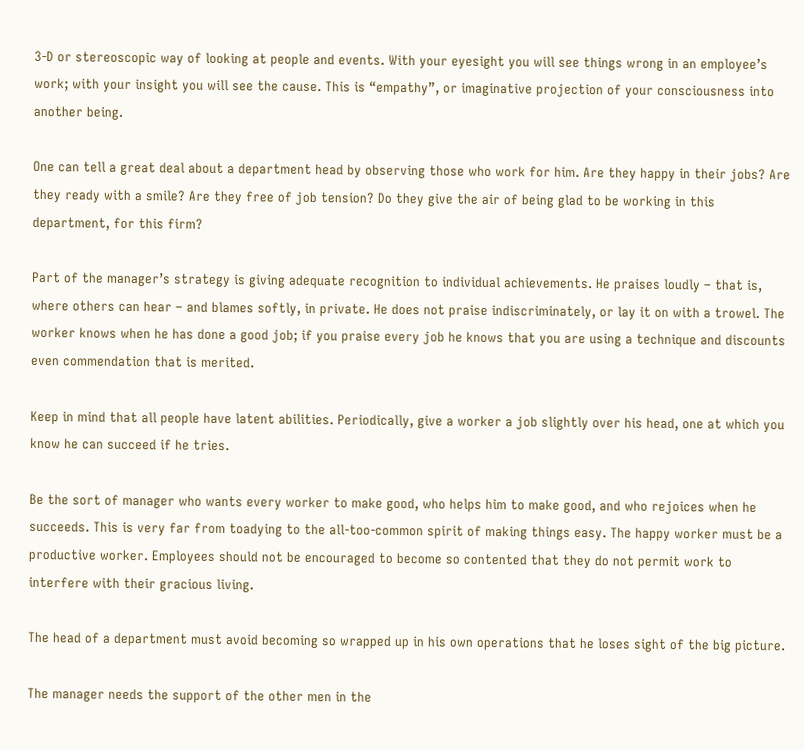3-D or stereoscopic way of looking at people and events. With your eyesight you will see things wrong in an employee’s work; with your insight you will see the cause. This is “empathy”, or imaginative projection of your consciousness into another being.

One can tell a great deal about a department head by observing those who work for him. Are they happy in their jobs? Are they ready with a smile? Are they free of job tension? Do they give the air of being glad to be working in this department, for this firm?

Part of the manager’s strategy is giving adequate recognition to individual achievements. He praises loudly – that is, where others can hear – and blames softly, in private. He does not praise indiscriminately, or lay it on with a trowel. The worker knows when he has done a good job; if you praise every job he knows that you are using a technique and discounts even commendation that is merited.

Keep in mind that all people have latent abilities. Periodically, give a worker a job slightly over his head, one at which you know he can succeed if he tries.

Be the sort of manager who wants every worker to make good, who helps him to make good, and who rejoices when he succeeds. This is very far from toadying to the all-too-common spirit of making things easy. The happy worker must be a productive worker. Employees should not be encouraged to become so contented that they do not permit work to interfere with their gracious living.

The head of a department must avoid becoming so wrapped up in his own operations that he loses sight of the big picture.

The manager needs the support of the other men in the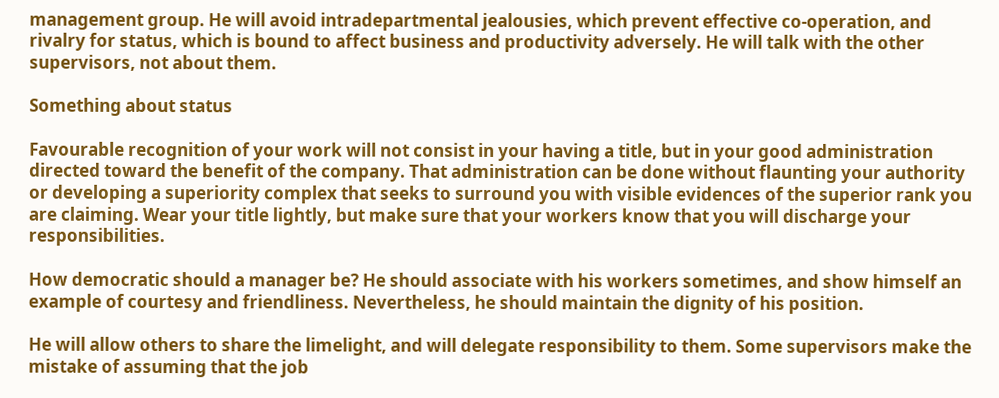management group. He will avoid intradepartmental jealousies, which prevent effective co-operation, and rivalry for status, which is bound to affect business and productivity adversely. He will talk with the other supervisors, not about them.

Something about status

Favourable recognition of your work will not consist in your having a title, but in your good administration directed toward the benefit of the company. That administration can be done without flaunting your authority or developing a superiority complex that seeks to surround you with visible evidences of the superior rank you are claiming. Wear your title lightly, but make sure that your workers know that you will discharge your responsibilities.

How democratic should a manager be? He should associate with his workers sometimes, and show himself an example of courtesy and friendliness. Nevertheless, he should maintain the dignity of his position.

He will allow others to share the limelight, and will delegate responsibility to them. Some supervisors make the mistake of assuming that the job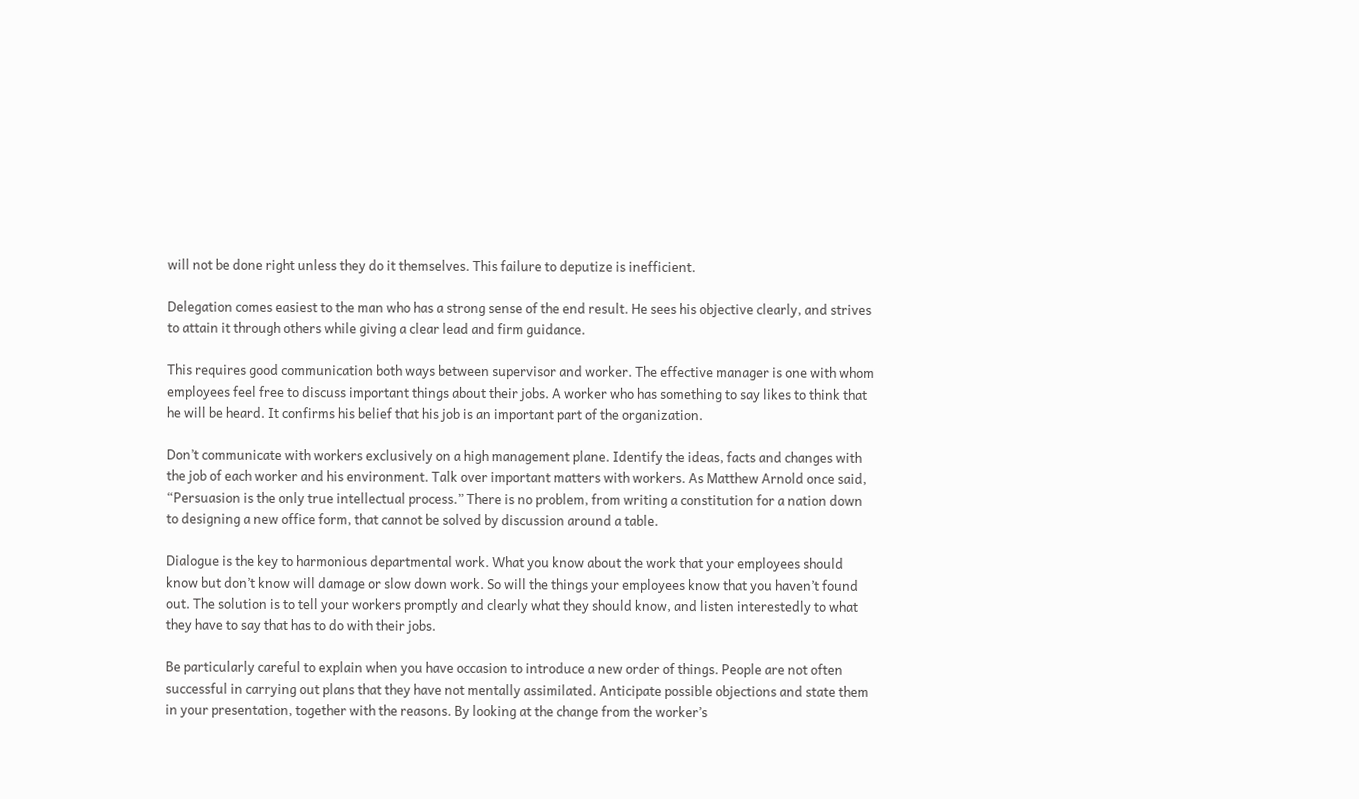will not be done right unless they do it themselves. This failure to deputize is inefficient.

Delegation comes easiest to the man who has a strong sense of the end result. He sees his objective clearly, and strives to attain it through others while giving a clear lead and firm guidance.

This requires good communication both ways between supervisor and worker. The effective manager is one with whom employees feel free to discuss important things about their jobs. A worker who has something to say likes to think that he will be heard. It confirms his belief that his job is an important part of the organization.

Don’t communicate with workers exclusively on a high management plane. Identify the ideas, facts and changes with the job of each worker and his environment. Talk over important matters with workers. As Matthew Arnold once said, “Persuasion is the only true intellectual process.” There is no problem, from writing a constitution for a nation down to designing a new office form, that cannot be solved by discussion around a table.

Dialogue is the key to harmonious departmental work. What you know about the work that your employees should know but don’t know will damage or slow down work. So will the things your employees know that you haven’t found out. The solution is to tell your workers promptly and clearly what they should know, and listen interestedly to what they have to say that has to do with their jobs.

Be particularly careful to explain when you have occasion to introduce a new order of things. People are not often successful in carrying out plans that they have not mentally assimilated. Anticipate possible objections and state them in your presentation, together with the reasons. By looking at the change from the worker’s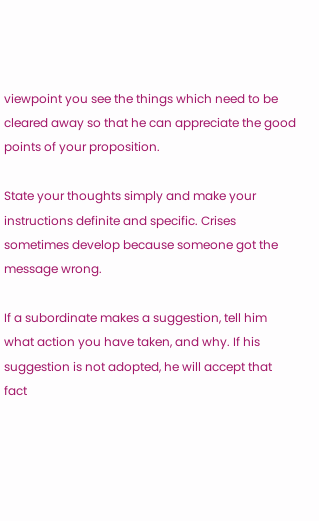viewpoint you see the things which need to be cleared away so that he can appreciate the good points of your proposition.

State your thoughts simply and make your instructions definite and specific. Crises sometimes develop because someone got the message wrong.

If a subordinate makes a suggestion, tell him what action you have taken, and why. If his suggestion is not adopted, he will accept that fact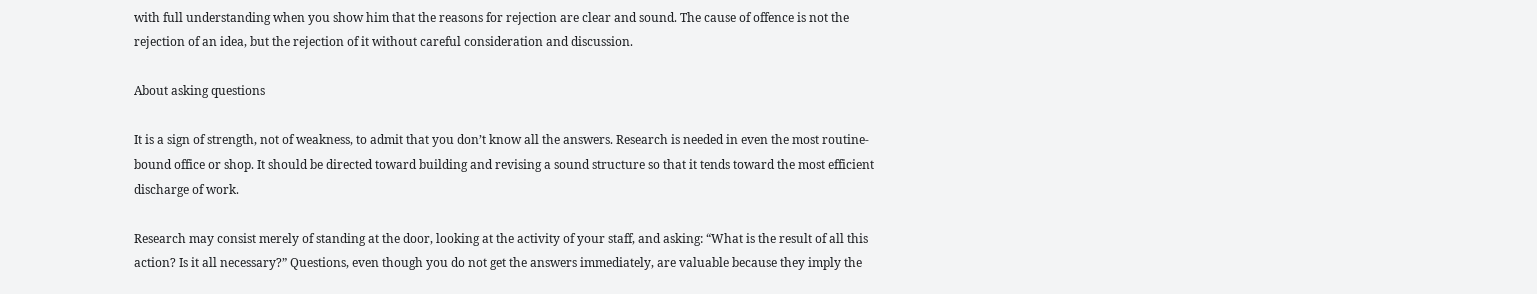with full understanding when you show him that the reasons for rejection are clear and sound. The cause of offence is not the rejection of an idea, but the rejection of it without careful consideration and discussion.

About asking questions

It is a sign of strength, not of weakness, to admit that you don’t know all the answers. Research is needed in even the most routine-bound office or shop. It should be directed toward building and revising a sound structure so that it tends toward the most efficient discharge of work.

Research may consist merely of standing at the door, looking at the activity of your staff, and asking: “What is the result of all this action? Is it all necessary?” Questions, even though you do not get the answers immediately, are valuable because they imply the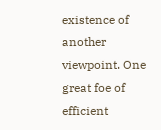existence of another viewpoint. One great foe of efficient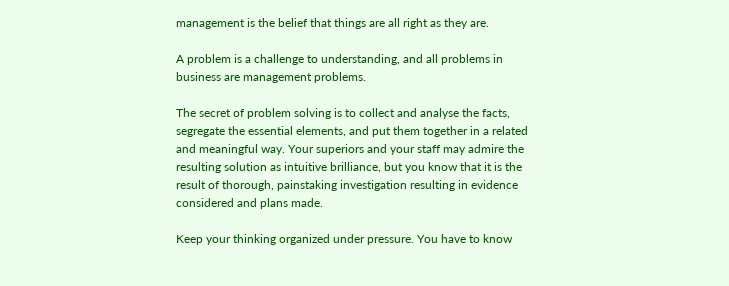management is the belief that things are all right as they are.

A problem is a challenge to understanding, and all problems in business are management problems.

The secret of problem solving is to collect and analyse the facts, segregate the essential elements, and put them together in a related and meaningful way. Your superiors and your staff may admire the resulting solution as intuitive brilliance, but you know that it is the result of thorough, painstaking investigation resulting in evidence considered and plans made.

Keep your thinking organized under pressure. You have to know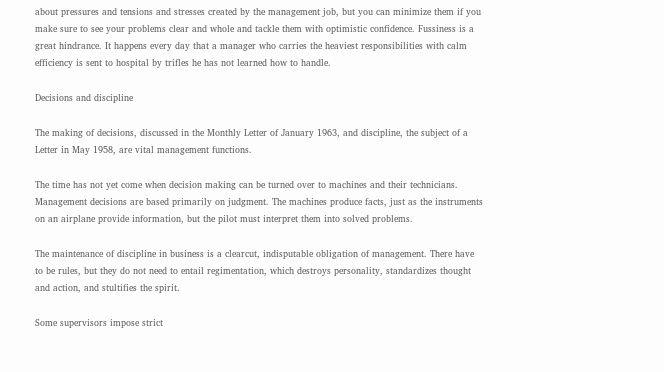about pressures and tensions and stresses created by the management job, but you can minimize them if you make sure to see your problems clear and whole and tackle them with optimistic confidence. Fussiness is a great hindrance. It happens every day that a manager who carries the heaviest responsibilities with calm efficiency is sent to hospital by trifles he has not learned how to handle.

Decisions and discipline

The making of decisions, discussed in the Monthly Letter of January 1963, and discipline, the subject of a Letter in May 1958, are vital management functions.

The time has not yet come when decision making can be turned over to machines and their technicians. Management decisions are based primarily on judgment. The machines produce facts, just as the instruments on an airplane provide information, but the pilot must interpret them into solved problems.

The maintenance of discipline in business is a clearcut, indisputable obligation of management. There have to be rules, but they do not need to entail regimentation, which destroys personality, standardizes thought and action, and stultifies the spirit.

Some supervisors impose strict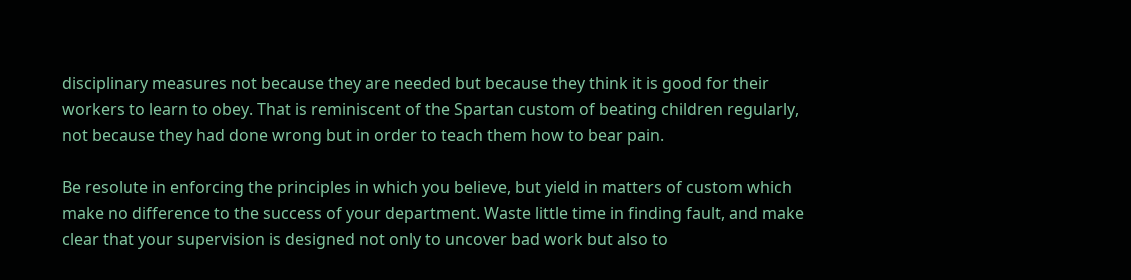disciplinary measures not because they are needed but because they think it is good for their workers to learn to obey. That is reminiscent of the Spartan custom of beating children regularly, not because they had done wrong but in order to teach them how to bear pain.

Be resolute in enforcing the principles in which you believe, but yield in matters of custom which make no difference to the success of your department. Waste little time in finding fault, and make clear that your supervision is designed not only to uncover bad work but also to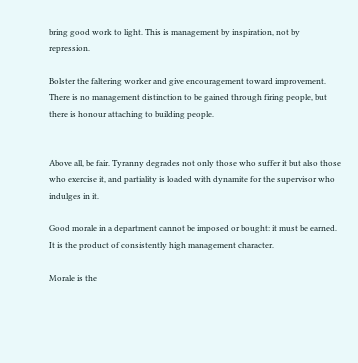bring good work to light. This is management by inspiration, not by repression.

Bolster the faltering worker and give encouragement toward improvement. There is no management distinction to be gained through firing people, but there is honour attaching to building people.


Above all, be fair. Tyranny degrades not only those who suffer it but also those who exercise it, and partiality is loaded with dynamite for the supervisor who indulges in it.

Good morale in a department cannot be imposed or bought: it must be earned. It is the product of consistently high management character.

Morale is the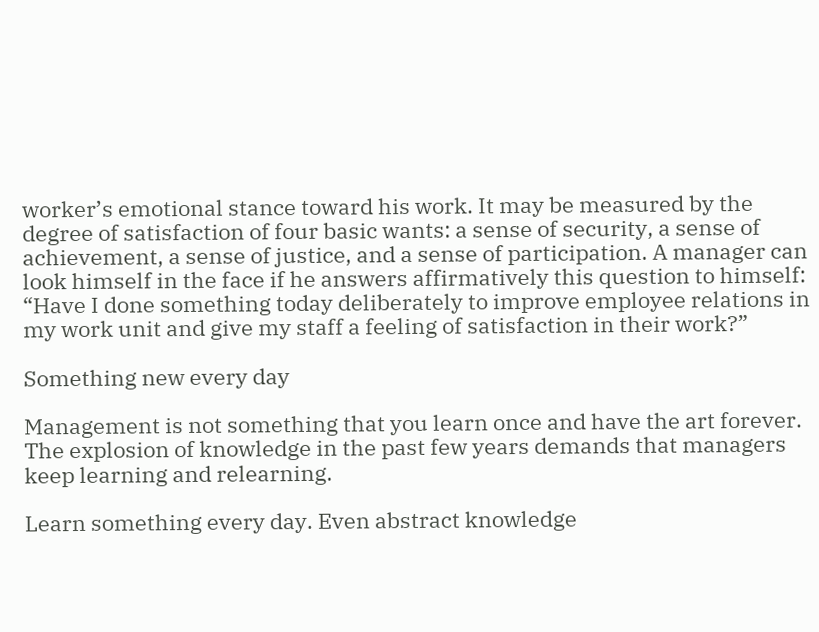worker’s emotional stance toward his work. It may be measured by the degree of satisfaction of four basic wants: a sense of security, a sense of achievement, a sense of justice, and a sense of participation. A manager can look himself in the face if he answers affirmatively this question to himself: “Have I done something today deliberately to improve employee relations in my work unit and give my staff a feeling of satisfaction in their work?”

Something new every day

Management is not something that you learn once and have the art forever. The explosion of knowledge in the past few years demands that managers keep learning and relearning.

Learn something every day. Even abstract knowledge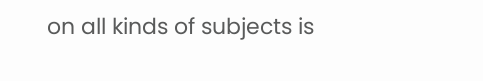on all kinds of subjects is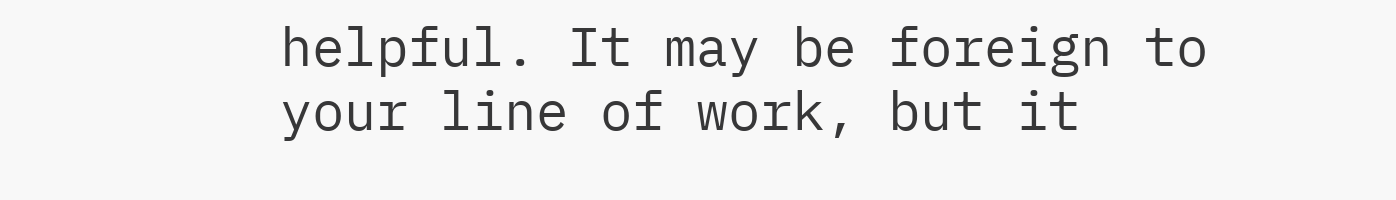helpful. It may be foreign to your line of work, but it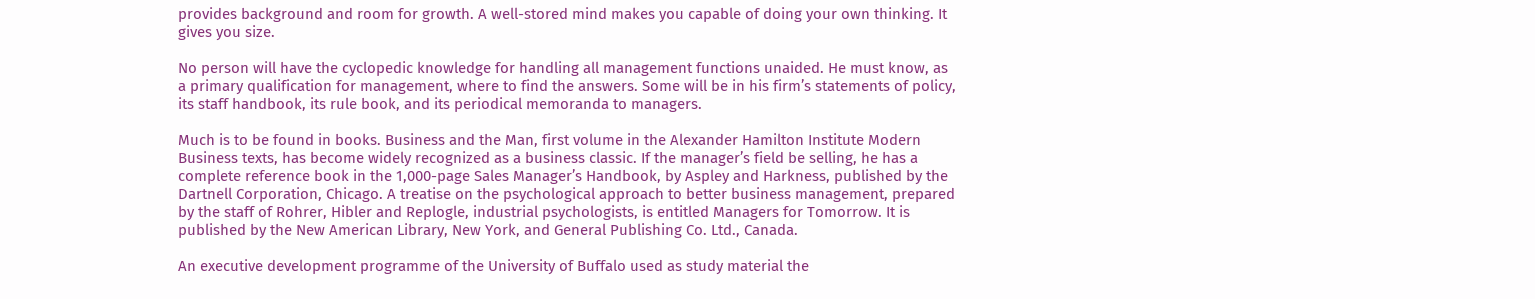provides background and room for growth. A well-stored mind makes you capable of doing your own thinking. It gives you size.

No person will have the cyclopedic knowledge for handling all management functions unaided. He must know, as a primary qualification for management, where to find the answers. Some will be in his firm’s statements of policy, its staff handbook, its rule book, and its periodical memoranda to managers.

Much is to be found in books. Business and the Man, first volume in the Alexander Hamilton Institute Modern Business texts, has become widely recognized as a business classic. If the manager’s field be selling, he has a complete reference book in the 1,000-page Sales Manager’s Handbook, by Aspley and Harkness, published by the Dartnell Corporation, Chicago. A treatise on the psychological approach to better business management, prepared by the staff of Rohrer, Hibler and Replogle, industrial psychologists, is entitled Managers for Tomorrow. It is published by the New American Library, New York, and General Publishing Co. Ltd., Canada.

An executive development programme of the University of Buffalo used as study material the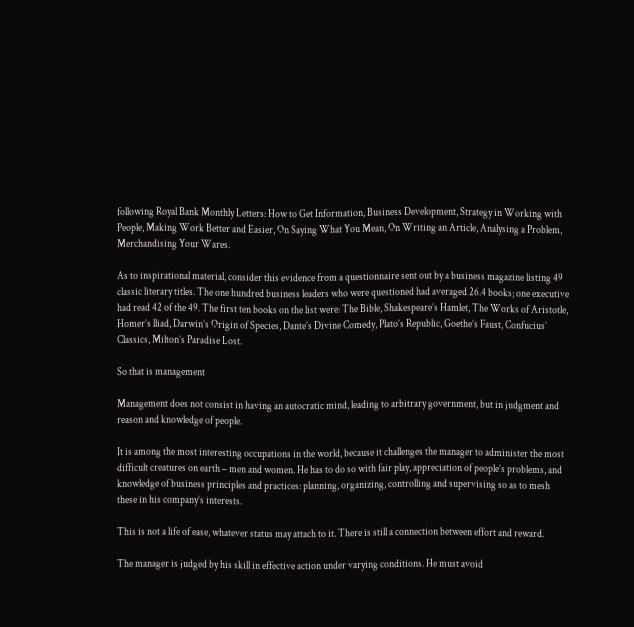following Royal Bank Monthly Letters: How to Get Information, Business Development, Strategy in Working with People, Making Work Better and Easier, On Saying What You Mean, On Writing an Article, Analysing a Problem, Merchandising Your Wares.

As to inspirational material, consider this evidence from a questionnaire sent out by a business magazine listing 49 classic literary titles. The one hundred business leaders who were questioned had averaged 26.4 books; one executive had read 42 of the 49. The first ten books on the list were: The Bible, Shakespeare’s Hamlet, The Works of Aristotle, Homer’s lliad, Darwin’s Origin of Species, Dante’s Divine Comedy, Plato’s Republic, Goethe’s Faust, Confucius’ Classics, Milton’s Paradise Lost.

So that is management

Management does not consist in having an autocratic mind, leading to arbitrary government, but in judgment and reason and knowledge of people.

It is among the most interesting occupations in the world, because it challenges the manager to administer the most difficult creatures on earth – men and women. He has to do so with fair play, appreciation of people’s problems, and knowledge of business principles and practices: planning, organizing, controlling and supervising so as to mesh these in his company’s interests.

This is not a life of ease, whatever status may attach to it. There is still a connection between effort and reward.

The manager is judged by his skill in effective action under varying conditions. He must avoid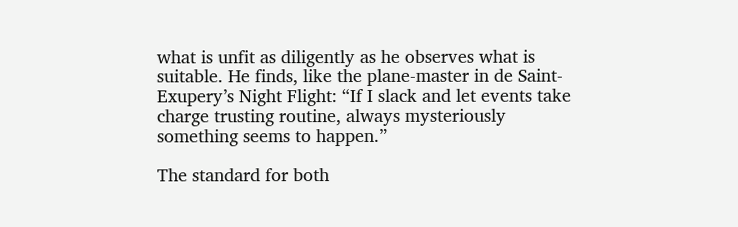what is unfit as diligently as he observes what is suitable. He finds, like the plane-master in de Saint-Exupery’s Night Flight: “If I slack and let events take charge trusting routine, always mysteriously something seems to happen.”

The standard for both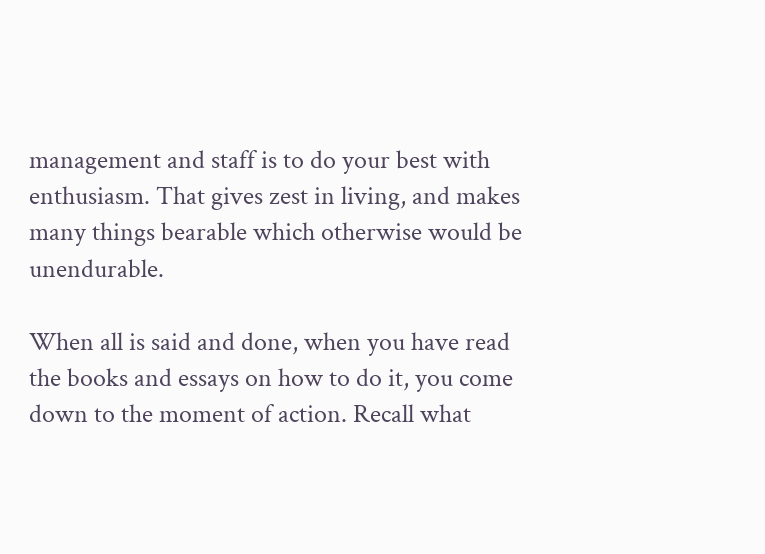management and staff is to do your best with enthusiasm. That gives zest in living, and makes many things bearable which otherwise would be unendurable.

When all is said and done, when you have read the books and essays on how to do it, you come down to the moment of action. Recall what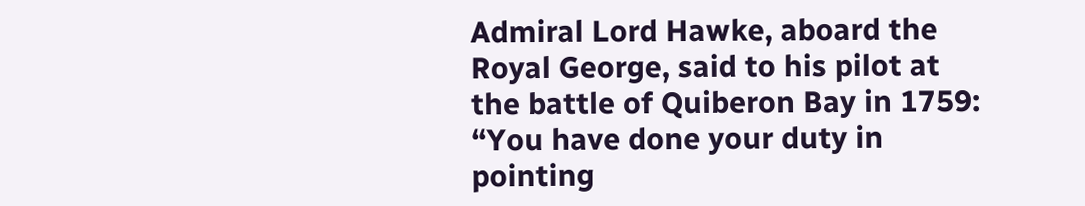Admiral Lord Hawke, aboard the Royal George, said to his pilot at the battle of Quiberon Bay in 1759: “You have done your duty in pointing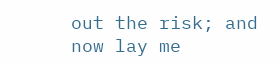out the risk; and now lay me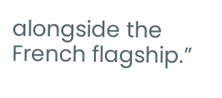alongside the French flagship.”